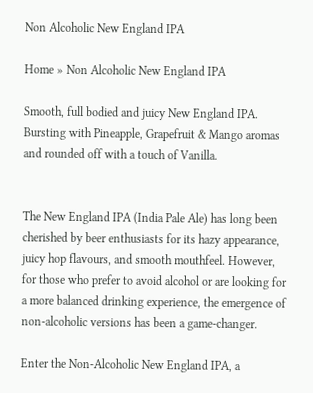Non Alcoholic New England IPA

Home » Non Alcoholic New England IPA

Smooth, full bodied and juicy New England IPA. Bursting with Pineapple, Grapefruit & Mango aromas and rounded off with a touch of Vanilla.


The New England IPA (India Pale Ale) has long been cherished by beer enthusiasts for its hazy appearance, juicy hop flavours, and smooth mouthfeel. However, for those who prefer to avoid alcohol or are looking for a more balanced drinking experience, the emergence of non-alcoholic versions has been a game-changer.

Enter the Non-Alcoholic New England IPA, a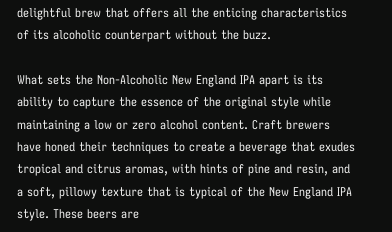delightful brew that offers all the enticing characteristics of its alcoholic counterpart without the buzz.

What sets the Non-Alcoholic New England IPA apart is its ability to capture the essence of the original style while maintaining a low or zero alcohol content. Craft brewers have honed their techniques to create a beverage that exudes tropical and citrus aromas, with hints of pine and resin, and a soft, pillowy texture that is typical of the New England IPA style. These beers are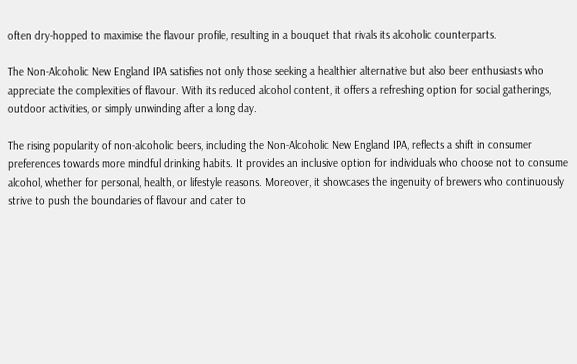often dry-hopped to maximise the flavour profile, resulting in a bouquet that rivals its alcoholic counterparts.

The Non-Alcoholic New England IPA satisfies not only those seeking a healthier alternative but also beer enthusiasts who appreciate the complexities of flavour. With its reduced alcohol content, it offers a refreshing option for social gatherings, outdoor activities, or simply unwinding after a long day.

The rising popularity of non-alcoholic beers, including the Non-Alcoholic New England IPA, reflects a shift in consumer preferences towards more mindful drinking habits. It provides an inclusive option for individuals who choose not to consume alcohol, whether for personal, health, or lifestyle reasons. Moreover, it showcases the ingenuity of brewers who continuously strive to push the boundaries of flavour and cater to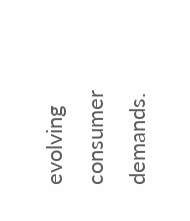evolving consumer demands.